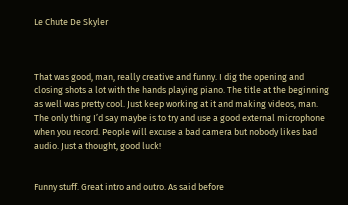Le Chute De Skyler



That was good, man, really creative and funny. I dig the opening and closing shots a lot with the hands playing piano. The title at the beginning as well was pretty cool. Just keep working at it and making videos, man. The only thing I’d say maybe is to try and use a good external microphone when you record. People will excuse a bad camera but nobody likes bad audio. Just a thought, good luck!


Funny stuff. Great intro and outro. As said before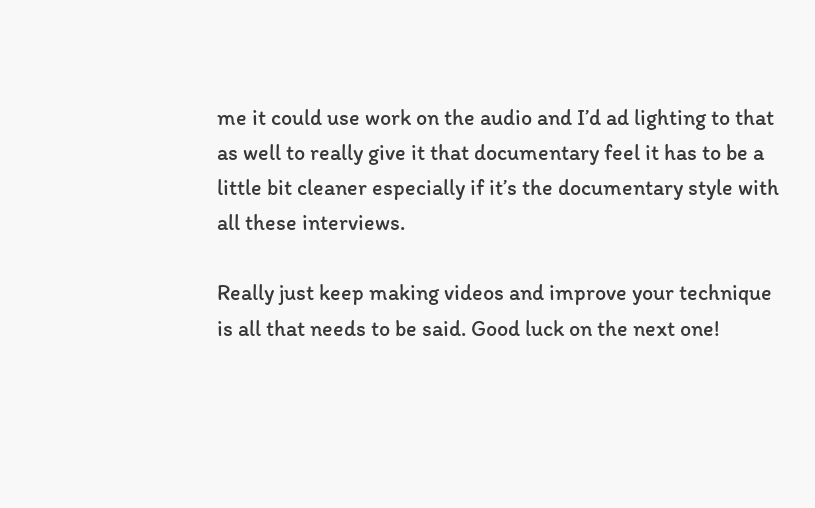me it could use work on the audio and I’d ad lighting to that as well to really give it that documentary feel it has to be a little bit cleaner especially if it’s the documentary style with all these interviews.

Really just keep making videos and improve your technique is all that needs to be said. Good luck on the next one!